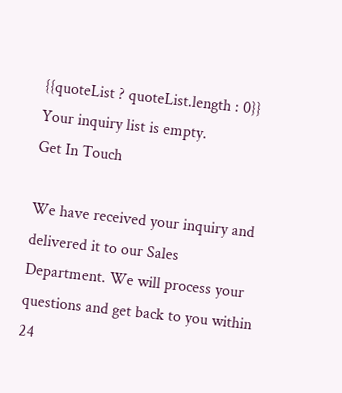{{quoteList ? quoteList.length : 0}}
Your inquiry list is empty.
Get In Touch

We have received your inquiry and delivered it to our Sales Department. We will process your questions and get back to you within 24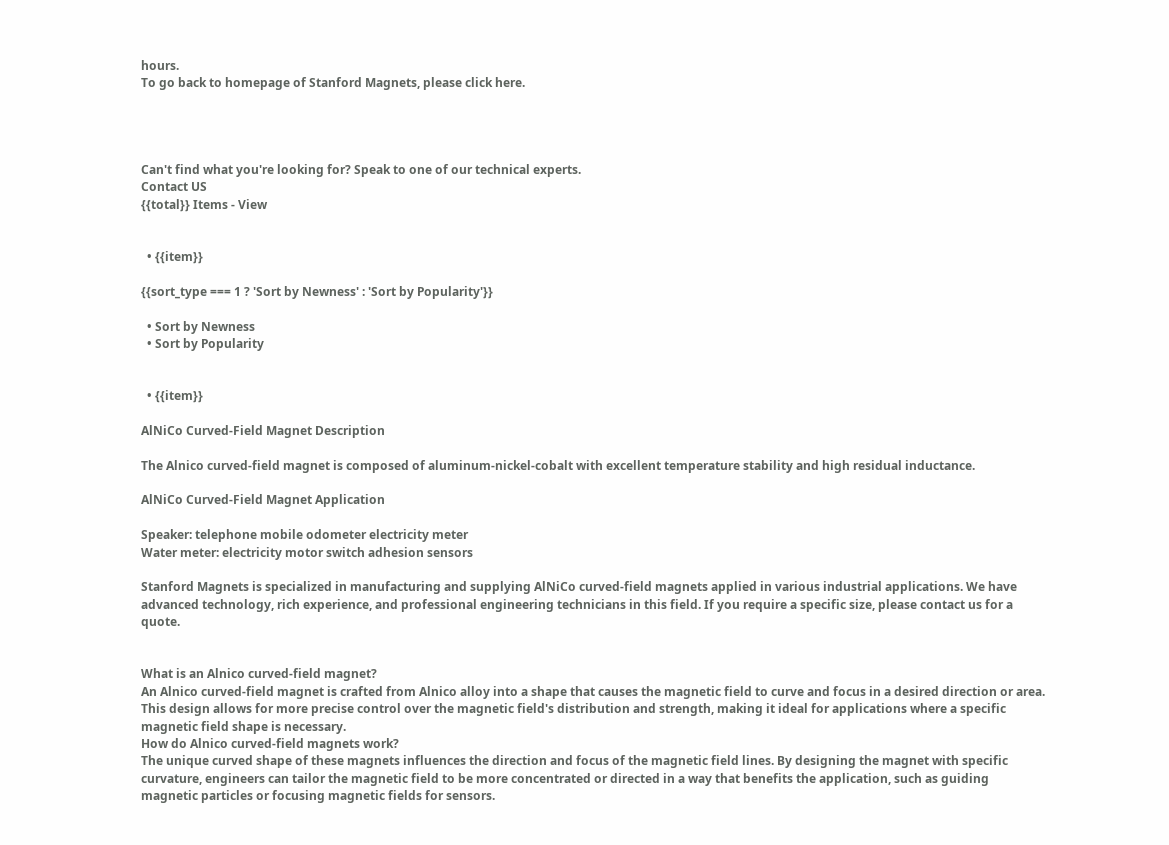hours.
To go back to homepage of Stanford Magnets, please click here.




Can't find what you're looking for? Speak to one of our technical experts.
Contact US
{{total}} Items - View


  • {{item}}

{{sort_type === 1 ? 'Sort by Newness' : 'Sort by Popularity'}}

  • Sort by Newness
  • Sort by Popularity


  • {{item}}

AlNiCo Curved-Field Magnet Description

The Alnico curved-field magnet is composed of aluminum-nickel-cobalt with excellent temperature stability and high residual inductance.

AlNiCo Curved-Field Magnet Application

Speaker: telephone mobile odometer electricity meter
Water meter: electricity motor switch adhesion sensors

Stanford Magnets is specialized in manufacturing and supplying AlNiCo curved-field magnets applied in various industrial applications. We have advanced technology, rich experience, and professional engineering technicians in this field. If you require a specific size, please contact us for a quote.


What is an Alnico curved-field magnet?
An Alnico curved-field magnet is crafted from Alnico alloy into a shape that causes the magnetic field to curve and focus in a desired direction or area. This design allows for more precise control over the magnetic field's distribution and strength, making it ideal for applications where a specific magnetic field shape is necessary.
How do Alnico curved-field magnets work?
The unique curved shape of these magnets influences the direction and focus of the magnetic field lines. By designing the magnet with specific curvature, engineers can tailor the magnetic field to be more concentrated or directed in a way that benefits the application, such as guiding magnetic particles or focusing magnetic fields for sensors.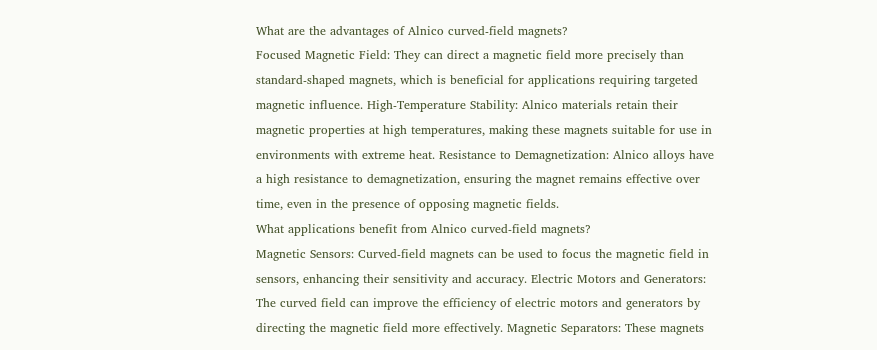What are the advantages of Alnico curved-field magnets?
Focused Magnetic Field: They can direct a magnetic field more precisely than standard-shaped magnets, which is beneficial for applications requiring targeted magnetic influence. High-Temperature Stability: Alnico materials retain their magnetic properties at high temperatures, making these magnets suitable for use in environments with extreme heat. Resistance to Demagnetization: Alnico alloys have a high resistance to demagnetization, ensuring the magnet remains effective over time, even in the presence of opposing magnetic fields.
What applications benefit from Alnico curved-field magnets?
Magnetic Sensors: Curved-field magnets can be used to focus the magnetic field in sensors, enhancing their sensitivity and accuracy. Electric Motors and Generators: The curved field can improve the efficiency of electric motors and generators by directing the magnetic field more effectively. Magnetic Separators: These magnets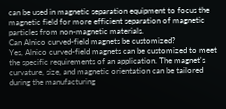can be used in magnetic separation equipment to focus the magnetic field for more efficient separation of magnetic particles from non-magnetic materials.
Can Alnico curved-field magnets be customized?
Yes, Alnico curved-field magnets can be customized to meet the specific requirements of an application. The magnet's curvature, size, and magnetic orientation can be tailored during the manufacturing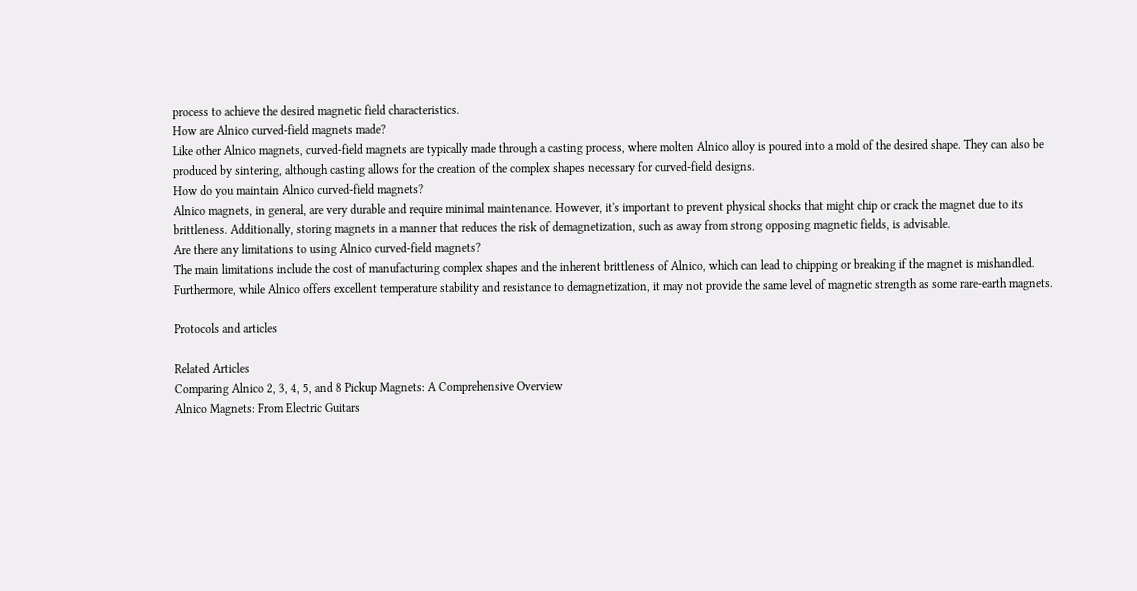process to achieve the desired magnetic field characteristics.
How are Alnico curved-field magnets made?
Like other Alnico magnets, curved-field magnets are typically made through a casting process, where molten Alnico alloy is poured into a mold of the desired shape. They can also be produced by sintering, although casting allows for the creation of the complex shapes necessary for curved-field designs.
How do you maintain Alnico curved-field magnets?
Alnico magnets, in general, are very durable and require minimal maintenance. However, it's important to prevent physical shocks that might chip or crack the magnet due to its brittleness. Additionally, storing magnets in a manner that reduces the risk of demagnetization, such as away from strong opposing magnetic fields, is advisable.
Are there any limitations to using Alnico curved-field magnets?
The main limitations include the cost of manufacturing complex shapes and the inherent brittleness of Alnico, which can lead to chipping or breaking if the magnet is mishandled. Furthermore, while Alnico offers excellent temperature stability and resistance to demagnetization, it may not provide the same level of magnetic strength as some rare-earth magnets.

Protocols and articles

Related Articles
Comparing Alnico 2, 3, 4, 5, and 8 Pickup Magnets: A Comprehensive Overview
Alnico Magnets: From Electric Guitars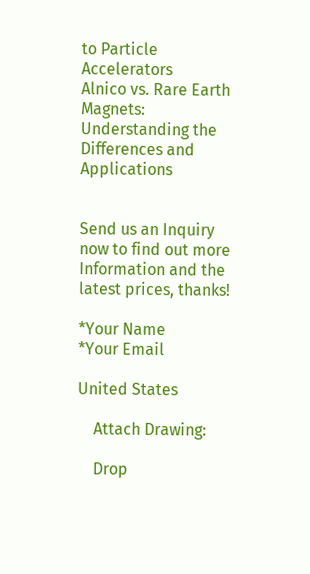to Particle Accelerators
Alnico vs. Rare Earth Magnets: Understanding the Differences and Applications


Send us an Inquiry now to find out more Information and the latest prices, thanks!

*Your Name
*Your Email

United States

    Attach Drawing:

    Drop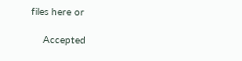files here or

    Accepted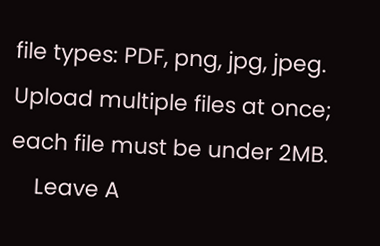file types: PDF, png, jpg, jpeg. Upload multiple files at once; each file must be under 2MB.
    Leave A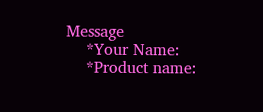Message
    *Your Name:
    *Product name: